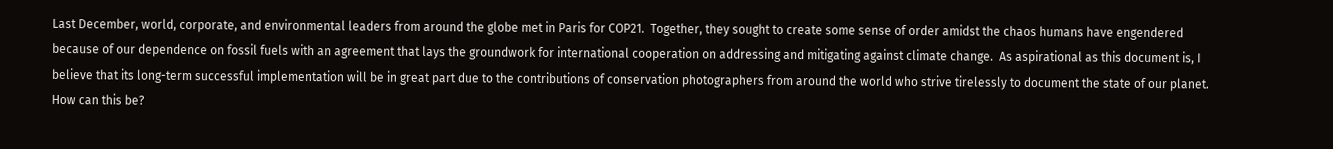Last December, world, corporate, and environmental leaders from around the globe met in Paris for COP21.  Together, they sought to create some sense of order amidst the chaos humans have engendered because of our dependence on fossil fuels with an agreement that lays the groundwork for international cooperation on addressing and mitigating against climate change.  As aspirational as this document is, I believe that its long-term successful implementation will be in great part due to the contributions of conservation photographers from around the world who strive tirelessly to document the state of our planet.  How can this be?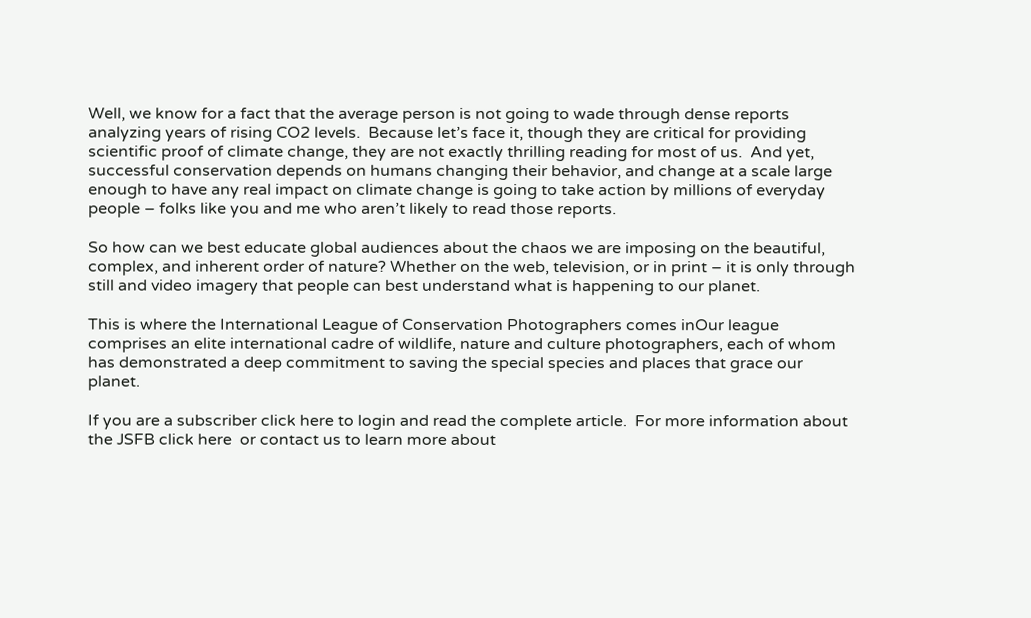Well, we know for a fact that the average person is not going to wade through dense reports analyzing years of rising CO2 levels.  Because let’s face it, though they are critical for providing scientific proof of climate change, they are not exactly thrilling reading for most of us.  And yet, successful conservation depends on humans changing their behavior, and change at a scale large enough to have any real impact on climate change is going to take action by millions of everyday people – folks like you and me who aren’t likely to read those reports.

So how can we best educate global audiences about the chaos we are imposing on the beautiful, complex, and inherent order of nature? Whether on the web, television, or in print – it is only through still and video imagery that people can best understand what is happening to our planet.

This is where the International League of Conservation Photographers comes inOur league comprises an elite international cadre of wildlife, nature and culture photographers, each of whom has demonstrated a deep commitment to saving the special species and places that grace our planet.

If you are a subscriber click here to login and read the complete article.  For more information about the JSFB click here  or contact us to learn more about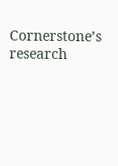Cornerstone’s research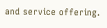and service offering.